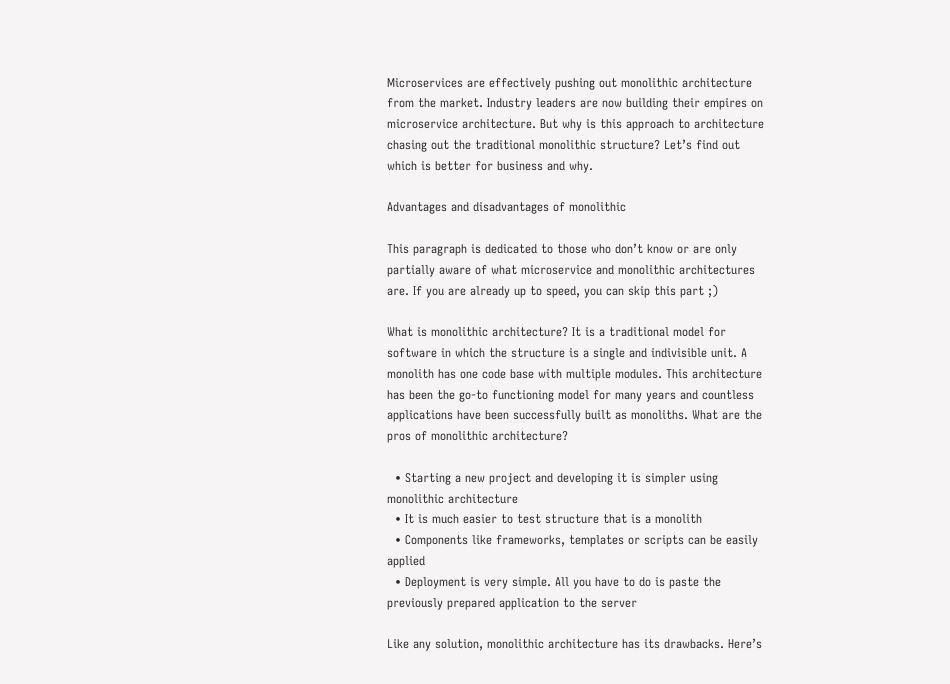Microservices are effectively pushing out monolithic architecture from the market. Industry leaders are now building their empires on microservice architecture. But why is this approach to architecture chasing out the traditional monolithic structure? Let’s find out which is better for business and why.

Advantages and disadvantages of monolithic

This paragraph is dedicated to those who don’t know or are only partially aware of what microservice and monolithic architectures are. If you are already up to speed, you can skip this part ;)

What is monolithic architecture? It is a traditional model for software in which the structure is a single and indivisible unit. A monolith has one code base with multiple modules. This architecture has been the go-to functioning model for many years and countless applications have been successfully built as monoliths. What are the pros of monolithic architecture?

  • Starting a new project and developing it is simpler using monolithic architecture
  • It is much easier to test structure that is a monolith
  • Components like frameworks, templates or scripts can be easily applied
  • Deployment is very simple. All you have to do is paste the previously prepared application to the server

Like any solution, monolithic architecture has its drawbacks. Here’s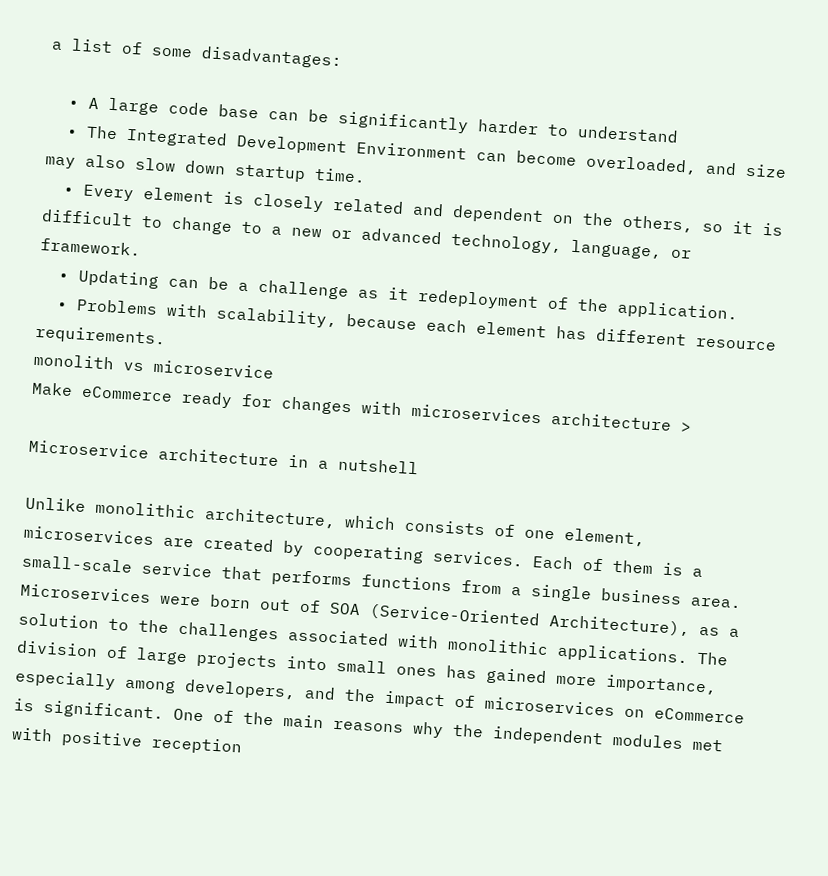a list of some disadvantages:

  • A large code base can be significantly harder to understand
  • The Integrated Development Environment can become overloaded, and size may also slow down startup time.
  • Every element is closely related and dependent on the others, so it is difficult to change to a new or advanced technology, language, or framework.
  • Updating can be a challenge as it redeployment of the application.
  • Problems with scalability, because each element has different resource requirements.
monolith vs microservice
Make eCommerce ready for changes with microservices architecture >

Microservice architecture in a nutshell

Unlike monolithic architecture, which consists of one element, microservices are created by cooperating services. Each of them is a small-scale service that performs functions from a single business area. Microservices were born out of SOA (Service-Oriented Architecture), as a solution to the challenges associated with monolithic applications. The division of large projects into small ones has gained more importance, especially among developers, and the impact of microservices on eCommerce is significant. One of the main reasons why the independent modules met with positive reception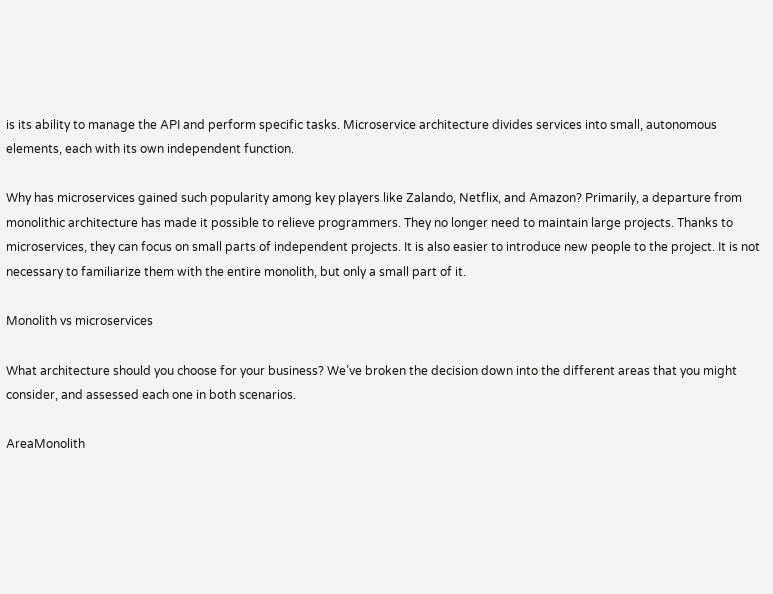is its ability to manage the API and perform specific tasks. Microservice architecture divides services into small, autonomous elements, each with its own independent function.

Why has microservices gained such popularity among key players like Zalando, Netflix, and Amazon? Primarily, a departure from monolithic architecture has made it possible to relieve programmers. They no longer need to maintain large projects. Thanks to microservices, they can focus on small parts of independent projects. It is also easier to introduce new people to the project. It is not necessary to familiarize them with the entire monolith, but only a small part of it.

Monolith vs microservices

What architecture should you choose for your business? We’ve broken the decision down into the different areas that you might consider, and assessed each one in both scenarios.

AreaMonolith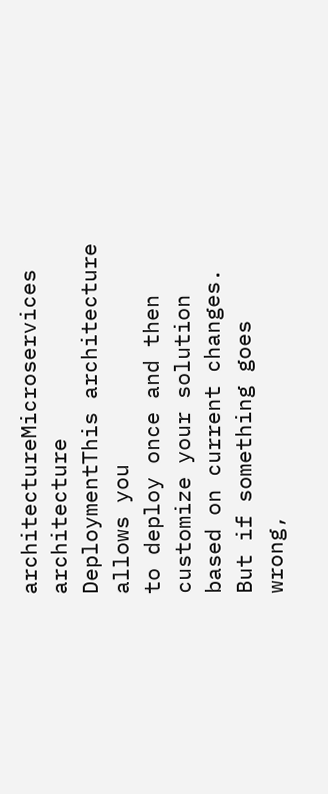architectureMicroservices architecture
DeploymentThis architecture allows you
to deploy once and then
customize your solution
based on current changes.
But if something goes wrong,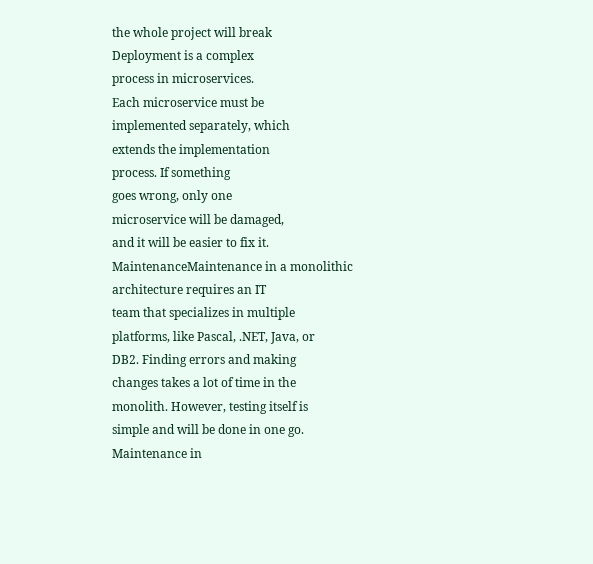the whole project will break
Deployment is a complex
process in microservices.
Each microservice must be
implemented separately, which
extends the implementation
process. If something
goes wrong, only one
microservice will be damaged,
and it will be easier to fix it.
MaintenanceMaintenance in a monolithic
architecture requires an IT
team that specializes in multiple
platforms, like Pascal, .NET, Java, or
DB2. Finding errors and making
changes takes a lot of time in the
monolith. However, testing itself is
simple and will be done in one go.
Maintenance in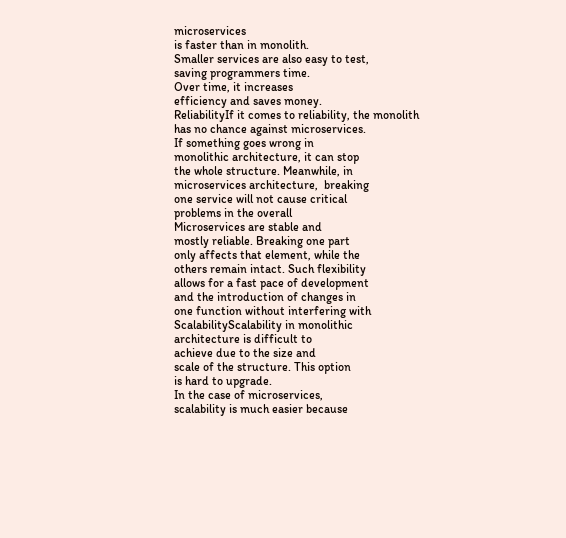microservices
is faster than in monolith.
Smaller services are also easy to test,
saving programmers time.
Over time, it increases
efficiency and saves money.
ReliabilityIf it comes to reliability, the monolith
has no chance against microservices.
If something goes wrong in
monolithic architecture, it can stop
the whole structure. Meanwhile, in
microservices architecture,  breaking
one service will not cause critical
problems in the overall
Microservices are stable and
mostly reliable. Breaking one part
only affects that element, while the
others remain intact. Such flexibility
allows for a fast pace of development
and the introduction of changes in
one function without interfering with
ScalabilityScalability in monolithic
architecture is difficult to
achieve due to the size and
scale of the structure. This option
is hard to upgrade.
In the case of microservices,
scalability is much easier because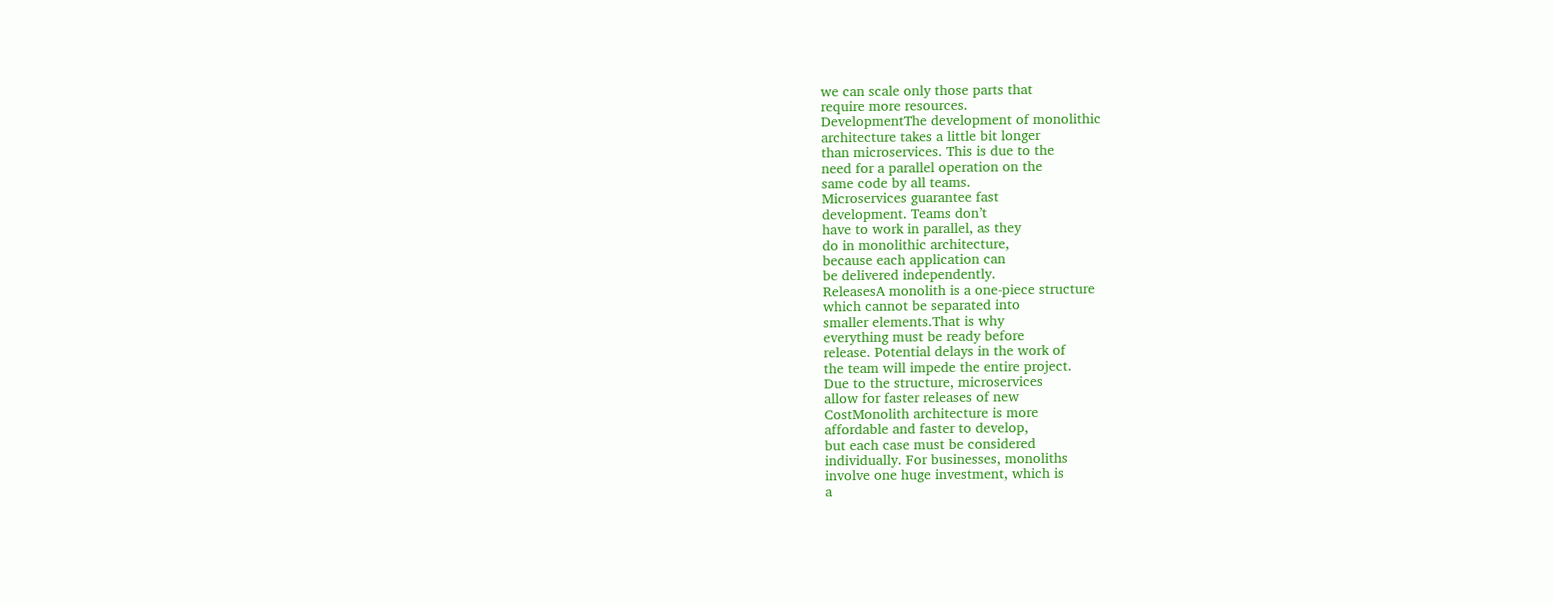we can scale only those parts that
require more resources.
DevelopmentThe development of monolithic
architecture takes a little bit longer
than microservices. This is due to the
need for a parallel operation on the
same code by all teams.
Microservices guarantee fast
development. Teams don’t
have to work in parallel, as they
do in monolithic architecture,
because each application can
be delivered independently.
ReleasesA monolith is a one-piece structure
which cannot be separated into
smaller elements.That is why
everything must be ready before
release. Potential delays in the work of
the team will impede the entire project.
Due to the structure, microservices
allow for faster releases of new
CostMonolith architecture is more
affordable and faster to develop,
but each case must be considered
individually. For businesses, monoliths
involve one huge investment, which is
a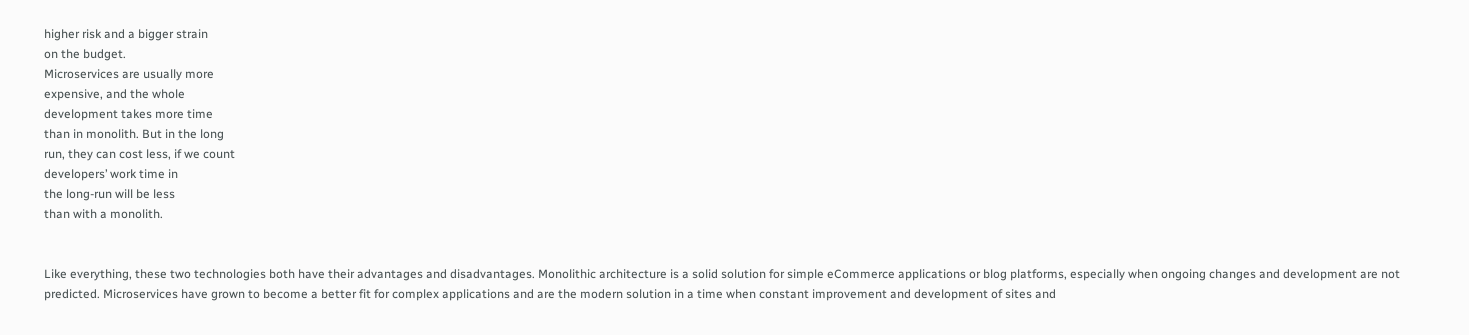higher risk and a bigger strain
on the budget.
Microservices are usually more
expensive, and the whole
development takes more time
than in monolith. But in the long
run, they can cost less, if we count
developers’ work time in
the long-run will be less
than with a monolith.


Like everything, these two technologies both have their advantages and disadvantages. Monolithic architecture is a solid solution for simple eCommerce applications or blog platforms, especially when ongoing changes and development are not predicted. Microservices have grown to become a better fit for complex applications and are the modern solution in a time when constant improvement and development of sites and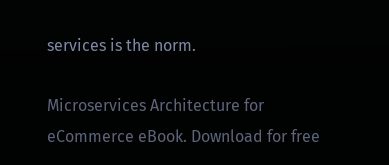services is the norm.

Microservices Architecture for eCommerce eBook. Download for free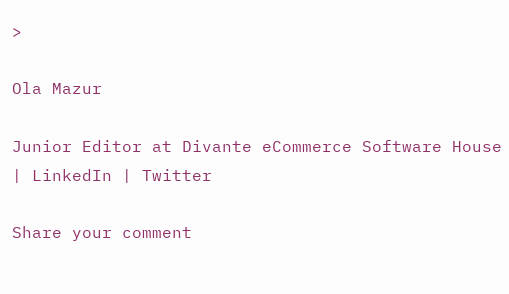>

Ola Mazur

Junior Editor at Divante eCommerce Software House | LinkedIn | Twitter

Share your comment